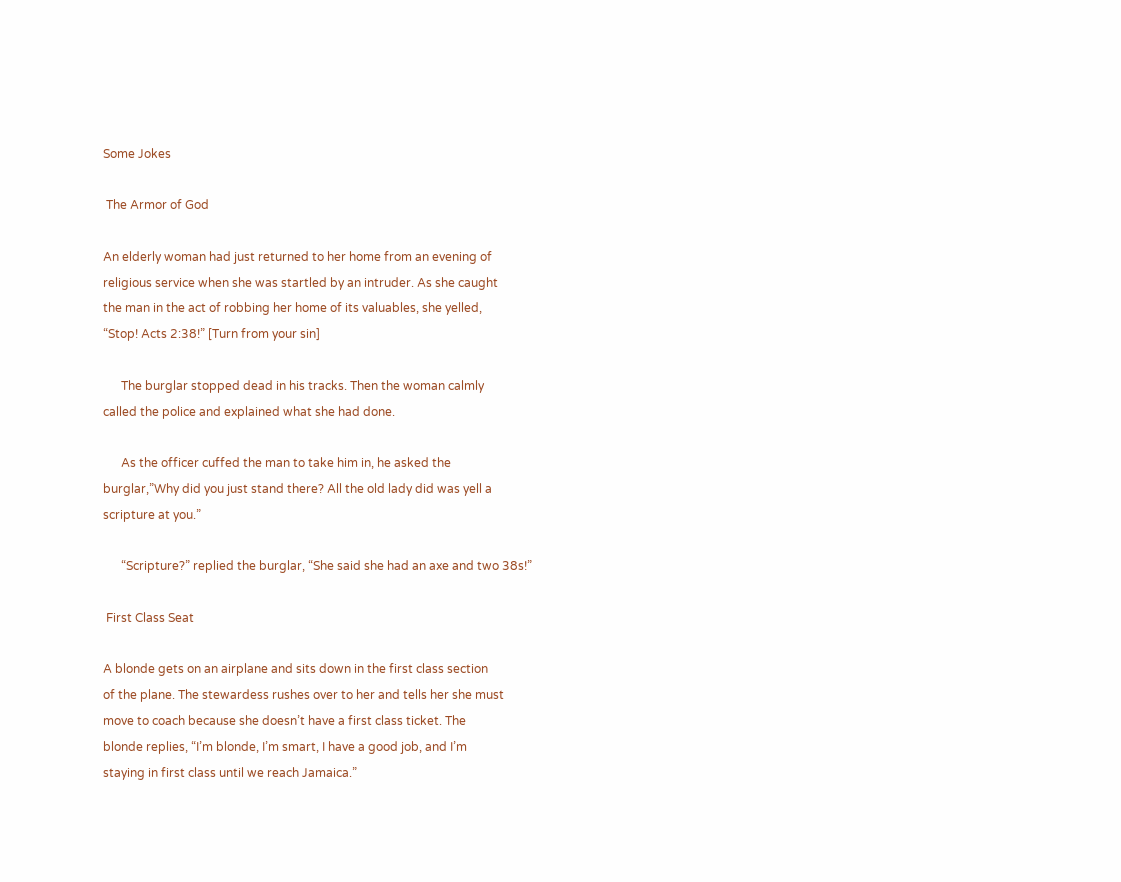Some Jokes

 The Armor of God

An elderly woman had just returned to her home from an evening of
religious service when she was startled by an intruder. As she caught
the man in the act of robbing her home of its valuables, she yelled,
“Stop! Acts 2:38!” [Turn from your sin]

      The burglar stopped dead in his tracks. Then the woman calmly
called the police and explained what she had done.

      As the officer cuffed the man to take him in, he asked the
burglar,”Why did you just stand there? All the old lady did was yell a
scripture at you.”

      “Scripture?” replied the burglar, “She said she had an axe and two 38s!”

 First Class Seat

A blonde gets on an airplane and sits down in the first class section
of the plane. The stewardess rushes over to her and tells her she must
move to coach because she doesn’t have a first class ticket. The
blonde replies, “I’m blonde, I’m smart, I have a good job, and I’m
staying in first class until we reach Jamaica.”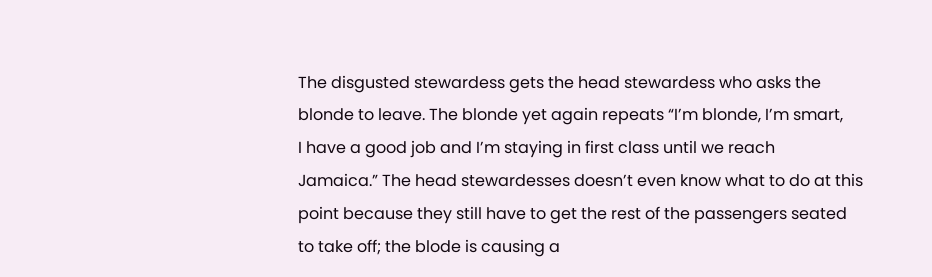The disgusted stewardess gets the head stewardess who asks the
blonde to leave. The blonde yet again repeats “I’m blonde, I’m smart,
I have a good job and I’m staying in first class until we reach
Jamaica.” The head stewardesses doesn’t even know what to do at this
point because they still have to get the rest of the passengers seated
to take off; the blode is causing a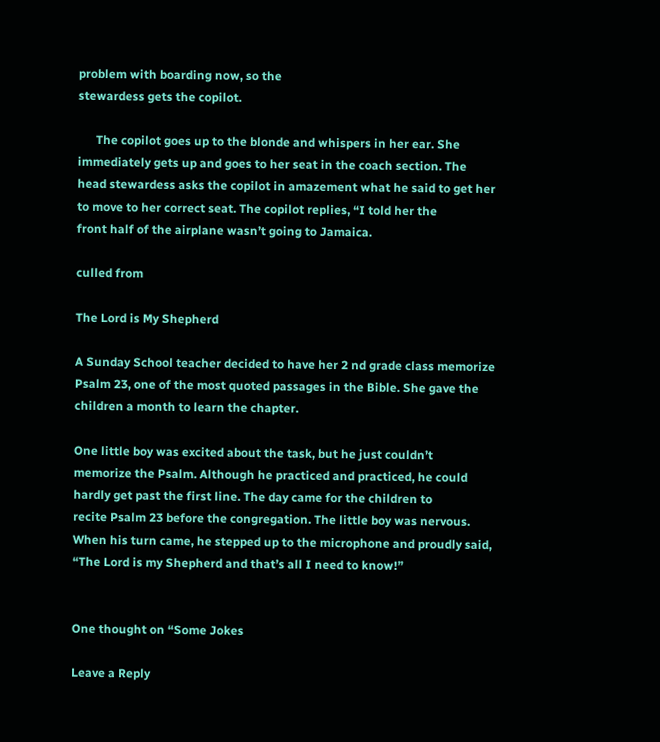problem with boarding now, so the
stewardess gets the copilot.

      The copilot goes up to the blonde and whispers in her ear. She
immediately gets up and goes to her seat in the coach section. The
head stewardess asks the copilot in amazement what he said to get her
to move to her correct seat. The copilot replies, “I told her the
front half of the airplane wasn’t going to Jamaica.

culled from

The Lord is My Shepherd

A Sunday School teacher decided to have her 2 nd grade class memorize
Psalm 23, one of the most quoted passages in the Bible. She gave the
children a month to learn the chapter.

One little boy was excited about the task, but he just couldn’t
memorize the Psalm. Although he practiced and practiced, he could
hardly get past the first line. The day came for the children to
recite Psalm 23 before the congregation. The little boy was nervous.
When his turn came, he stepped up to the microphone and proudly said,
“The Lord is my Shepherd and that’s all I need to know!”


One thought on “Some Jokes

Leave a Reply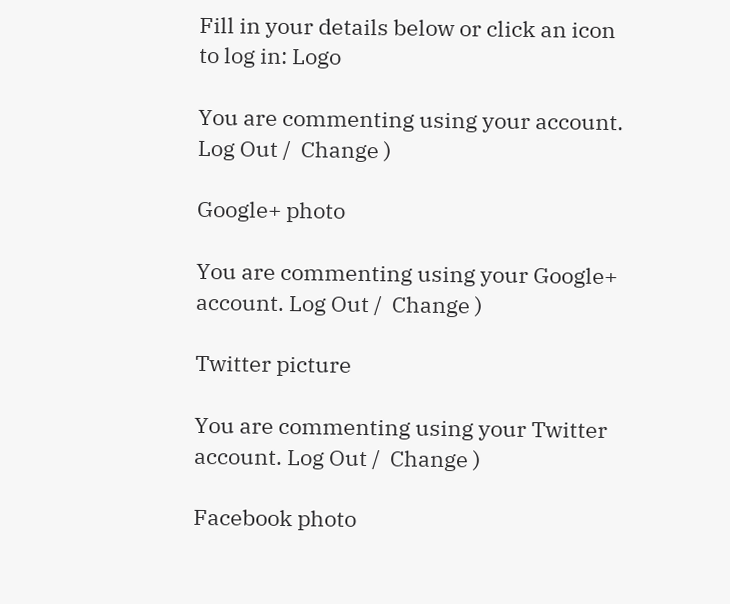Fill in your details below or click an icon to log in: Logo

You are commenting using your account. Log Out /  Change )

Google+ photo

You are commenting using your Google+ account. Log Out /  Change )

Twitter picture

You are commenting using your Twitter account. Log Out /  Change )

Facebook photo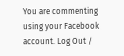You are commenting using your Facebook account. Log Out /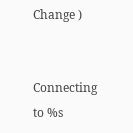Change )


Connecting to %s